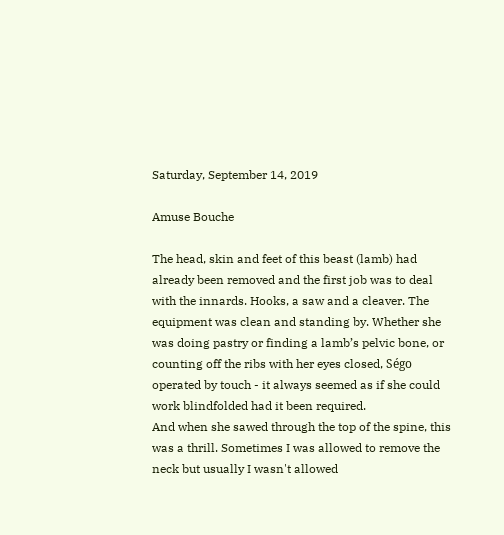Saturday, September 14, 2019

Amuse Bouche

The head, skin and feet of this beast (lamb) had already been removed and the first job was to deal with the innards. Hooks, a saw and a cleaver. The equipment was clean and standing by. Whether she was doing pastry or finding a lamb’s pelvic bone, or counting off the ribs with her eyes closed, Ségo operated by touch - it always seemed as if she could work blindfolded had it been required.
And when she sawed through the top of the spine, this was a thrill. Sometimes I was allowed to remove the neck but usually I wasn't allowed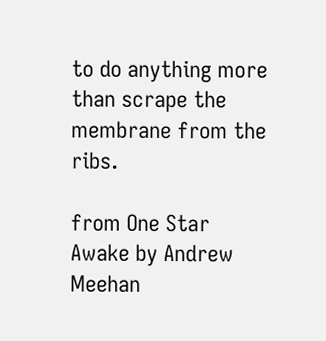to do anything more than scrape the membrane from the ribs.

from One Star Awake by Andrew Meehan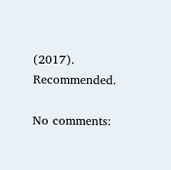(2017). Recommended.

No comments: